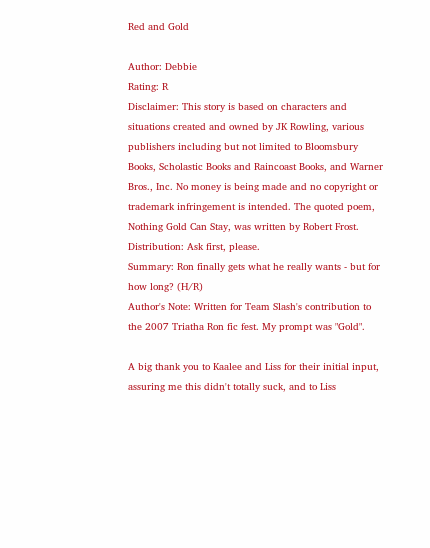Red and Gold

Author: Debbie
Rating: R
Disclaimer: This story is based on characters and situations created and owned by JK Rowling, various publishers including but not limited to Bloomsbury Books, Scholastic Books and Raincoast Books, and Warner Bros., Inc. No money is being made and no copyright or trademark infringement is intended. The quoted poem, Nothing Gold Can Stay, was written by Robert Frost.
Distribution: Ask first, please.
Summary: Ron finally gets what he really wants - but for how long? (H/R)
Author's Note: Written for Team Slash's contribution to the 2007 Triatha Ron fic fest. My prompt was "Gold".

A big thank you to Kaalee and Liss for their initial input, assuring me this didn't totally suck, and to Liss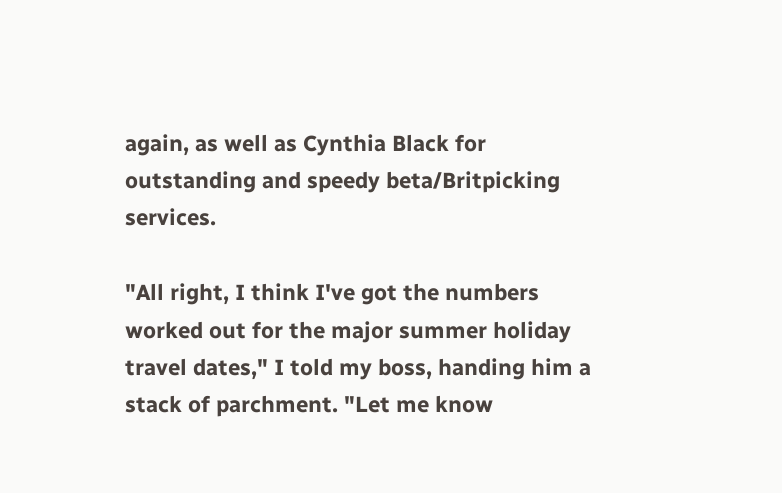again, as well as Cynthia Black for outstanding and speedy beta/Britpicking services.

"All right, I think I've got the numbers worked out for the major summer holiday travel dates," I told my boss, handing him a stack of parchment. "Let me know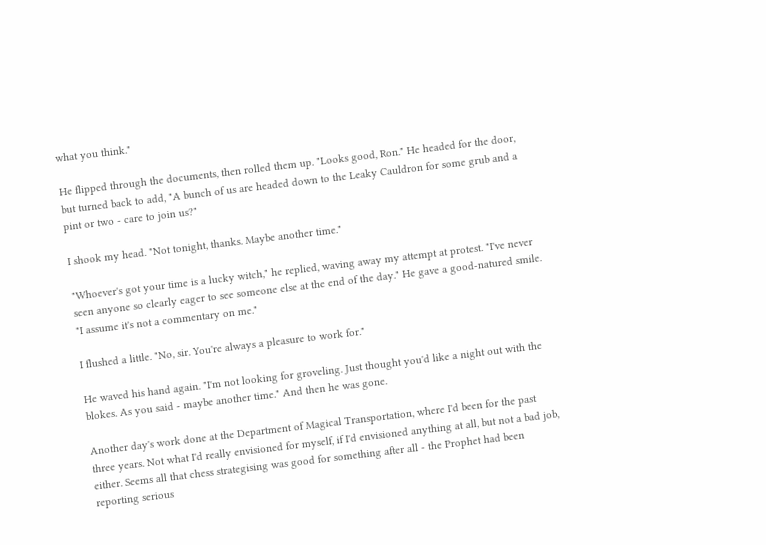what you think."

He flipped through the documents, then rolled them up. "Looks good, Ron." He headed for the door, but turned back to add, "A bunch of us are headed down to the Leaky Cauldron for some grub and a pint or two - care to join us?"

I shook my head. "Not tonight, thanks. Maybe another time."

"Whoever's got your time is a lucky witch," he replied, waving away my attempt at protest. "I've never seen anyone so clearly eager to see someone else at the end of the day." He gave a good-natured smile. "I assume it's not a commentary on me."

I flushed a little. "No, sir. You're always a pleasure to work for."

He waved his hand again. "I'm not looking for groveling. Just thought you'd like a night out with the blokes. As you said - maybe another time." And then he was gone.

Another day's work done at the Department of Magical Transportation, where I'd been for the past three years. Not what I'd really envisioned for myself, if I'd envisioned anything at all, but not a bad job, either. Seems all that chess strategising was good for something after all - the Prophet had been reporting serious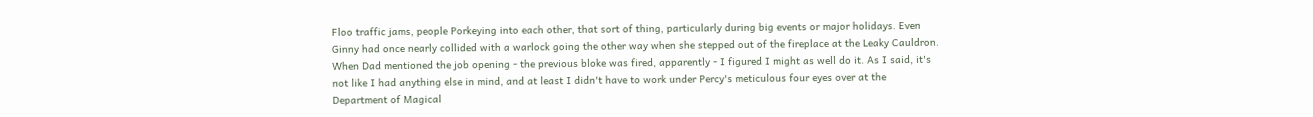Floo traffic jams, people Porkeying into each other, that sort of thing, particularly during big events or major holidays. Even Ginny had once nearly collided with a warlock going the other way when she stepped out of the fireplace at the Leaky Cauldron. When Dad mentioned the job opening - the previous bloke was fired, apparently - I figured I might as well do it. As I said, it's not like I had anything else in mind, and at least I didn't have to work under Percy's meticulous four eyes over at the Department of Magical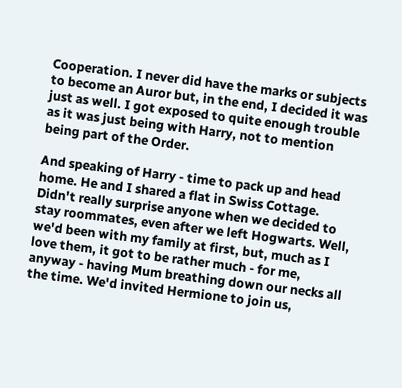Cooperation. I never did have the marks or subjects to become an Auror but, in the end, I decided it was just as well. I got exposed to quite enough trouble as it was just being with Harry, not to mention being part of the Order.

And speaking of Harry - time to pack up and head home. He and I shared a flat in Swiss Cottage. Didn't really surprise anyone when we decided to stay roommates, even after we left Hogwarts. Well, we'd been with my family at first, but, much as I love them, it got to be rather much - for me, anyway - having Mum breathing down our necks all the time. We'd invited Hermione to join us,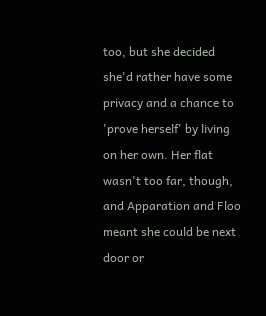too, but she decided she'd rather have some privacy and a chance to 'prove herself' by living on her own. Her flat wasn't too far, though, and Apparation and Floo meant she could be next door or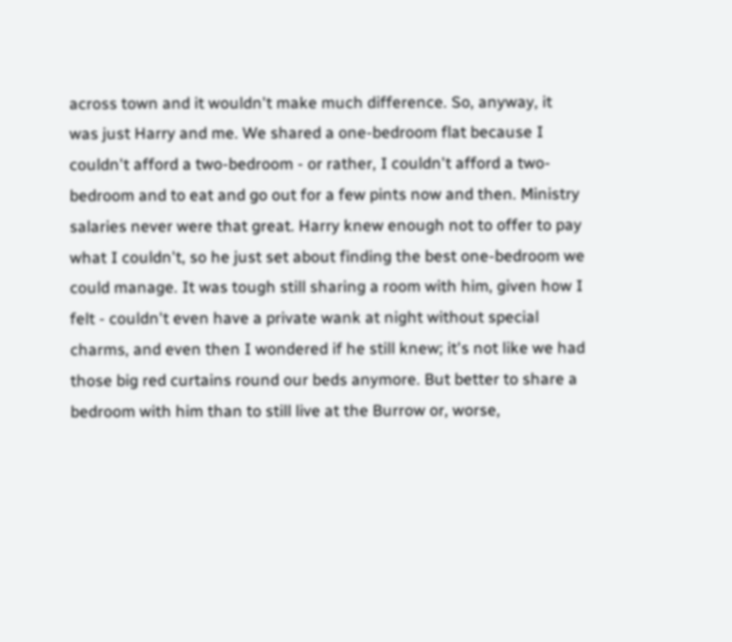across town and it wouldn't make much difference. So, anyway, it was just Harry and me. We shared a one-bedroom flat because I couldn't afford a two-bedroom - or rather, I couldn't afford a two-bedroom and to eat and go out for a few pints now and then. Ministry salaries never were that great. Harry knew enough not to offer to pay what I couldn't, so he just set about finding the best one-bedroom we could manage. It was tough still sharing a room with him, given how I felt - couldn't even have a private wank at night without special charms, and even then I wondered if he still knew; it's not like we had those big red curtains round our beds anymore. But better to share a bedroom with him than to still live at the Burrow or, worse,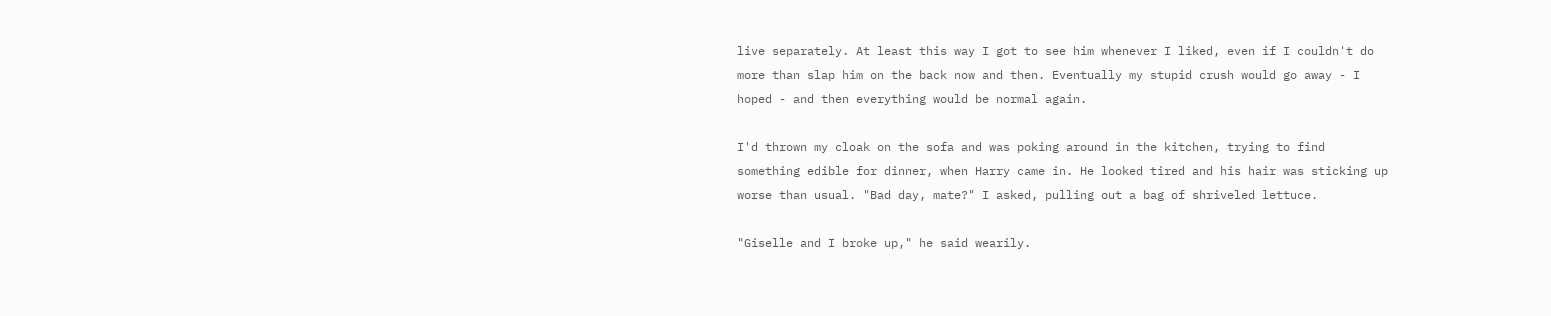live separately. At least this way I got to see him whenever I liked, even if I couldn't do more than slap him on the back now and then. Eventually my stupid crush would go away - I hoped - and then everything would be normal again.

I'd thrown my cloak on the sofa and was poking around in the kitchen, trying to find something edible for dinner, when Harry came in. He looked tired and his hair was sticking up worse than usual. "Bad day, mate?" I asked, pulling out a bag of shriveled lettuce.

"Giselle and I broke up," he said wearily.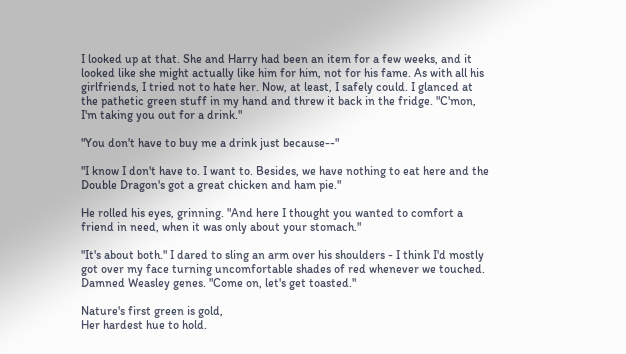I looked up at that. She and Harry had been an item for a few weeks, and it looked like she might actually like him for him, not for his fame. As with all his girlfriends, I tried not to hate her. Now, at least, I safely could. I glanced at the pathetic green stuff in my hand and threw it back in the fridge. "C'mon, I'm taking you out for a drink."

"You don't have to buy me a drink just because--"

"I know I don't have to. I want to. Besides, we have nothing to eat here and the Double Dragon's got a great chicken and ham pie."

He rolled his eyes, grinning. "And here I thought you wanted to comfort a friend in need, when it was only about your stomach."

"It's about both." I dared to sling an arm over his shoulders - I think I'd mostly got over my face turning uncomfortable shades of red whenever we touched. Damned Weasley genes. "Come on, let's get toasted."

Nature's first green is gold,
Her hardest hue to hold.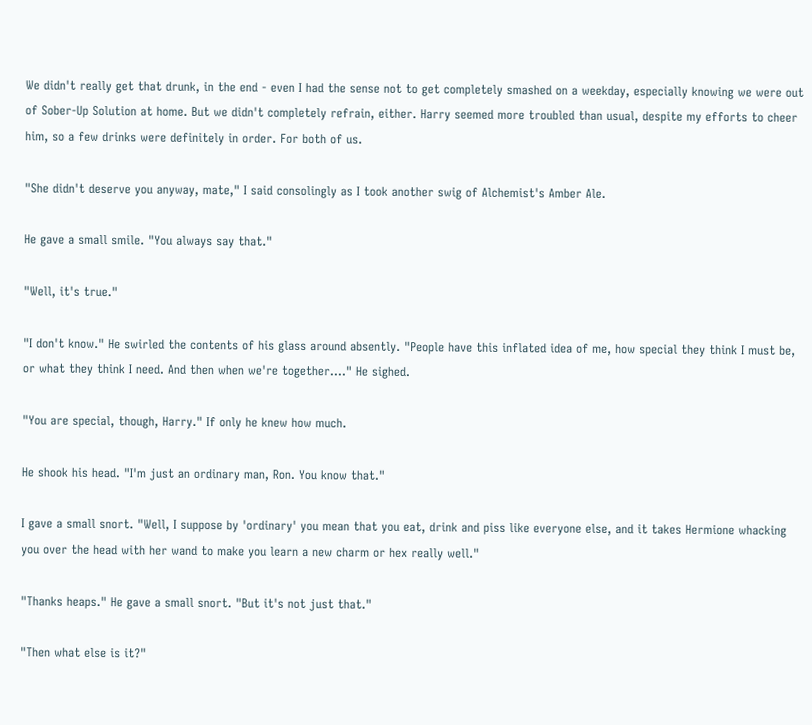We didn't really get that drunk, in the end - even I had the sense not to get completely smashed on a weekday, especially knowing we were out of Sober-Up Solution at home. But we didn't completely refrain, either. Harry seemed more troubled than usual, despite my efforts to cheer him, so a few drinks were definitely in order. For both of us.

"She didn't deserve you anyway, mate," I said consolingly as I took another swig of Alchemist's Amber Ale.

He gave a small smile. "You always say that."

"Well, it's true."

"I don't know." He swirled the contents of his glass around absently. "People have this inflated idea of me, how special they think I must be, or what they think I need. And then when we're together...." He sighed.

"You are special, though, Harry." If only he knew how much.

He shook his head. "I'm just an ordinary man, Ron. You know that."

I gave a small snort. "Well, I suppose by 'ordinary' you mean that you eat, drink and piss like everyone else, and it takes Hermione whacking you over the head with her wand to make you learn a new charm or hex really well."

"Thanks heaps." He gave a small snort. "But it's not just that."

"Then what else is it?"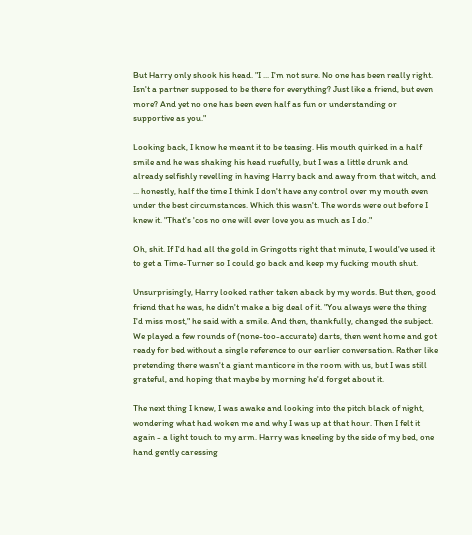But Harry only shook his head. "I ... I'm not sure. No one has been really right. Isn't a partner supposed to be there for everything? Just like a friend, but even more? And yet no one has been even half as fun or understanding or supportive as you."

Looking back, I know he meant it to be teasing. His mouth quirked in a half smile and he was shaking his head ruefully, but I was a little drunk and already selfishly revelling in having Harry back and away from that witch, and ... honestly, half the time I think I don't have any control over my mouth even under the best circumstances. Which this wasn't. The words were out before I knew it. "That's 'cos no one will ever love you as much as I do."

Oh, shit. If I'd had all the gold in Gringotts right that minute, I would've used it to get a Time-Turner so I could go back and keep my fucking mouth shut.

Unsurprisingly, Harry looked rather taken aback by my words. But then, good friend that he was, he didn't make a big deal of it. "You always were the thing I'd miss most," he said with a smile. And then, thankfully, changed the subject. We played a few rounds of (none-too-accurate) darts, then went home and got ready for bed without a single reference to our earlier conversation. Rather like pretending there wasn't a giant manticore in the room with us, but I was still grateful, and hoping that maybe by morning he'd forget about it.

The next thing I knew, I was awake and looking into the pitch black of night, wondering what had woken me and why I was up at that hour. Then I felt it again - a light touch to my arm. Harry was kneeling by the side of my bed, one hand gently caressing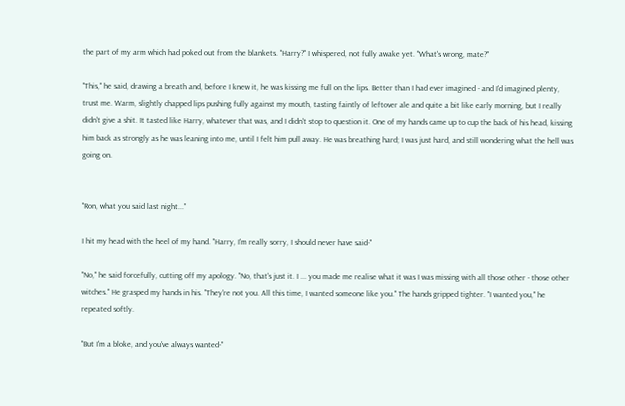the part of my arm which had poked out from the blankets. "Harry?" I whispered, not fully awake yet. "What's wrong, mate?"

"This," he said, drawing a breath and, before I knew it, he was kissing me full on the lips. Better than I had ever imagined - and I'd imagined plenty, trust me. Warm, slightly chapped lips pushing fully against my mouth, tasting faintly of leftover ale and quite a bit like early morning, but I really didn't give a shit. It tasted like Harry, whatever that was, and I didn't stop to question it. One of my hands came up to cup the back of his head, kissing him back as strongly as he was leaning into me, until I felt him pull away. He was breathing hard; I was just hard, and still wondering what the hell was going on.


"Ron, what you said last night..."

I hit my head with the heel of my hand. "Harry, I'm really sorry, I should never have said-"

"No," he said forcefully, cutting off my apology. "No, that's just it. I ... you made me realise what it was I was missing with all those other - those other witches." He grasped my hands in his. "They're not you. All this time, I wanted someone like you." The hands gripped tighter. "I wanted you," he repeated softly.

"But I'm a bloke, and you've always wanted-"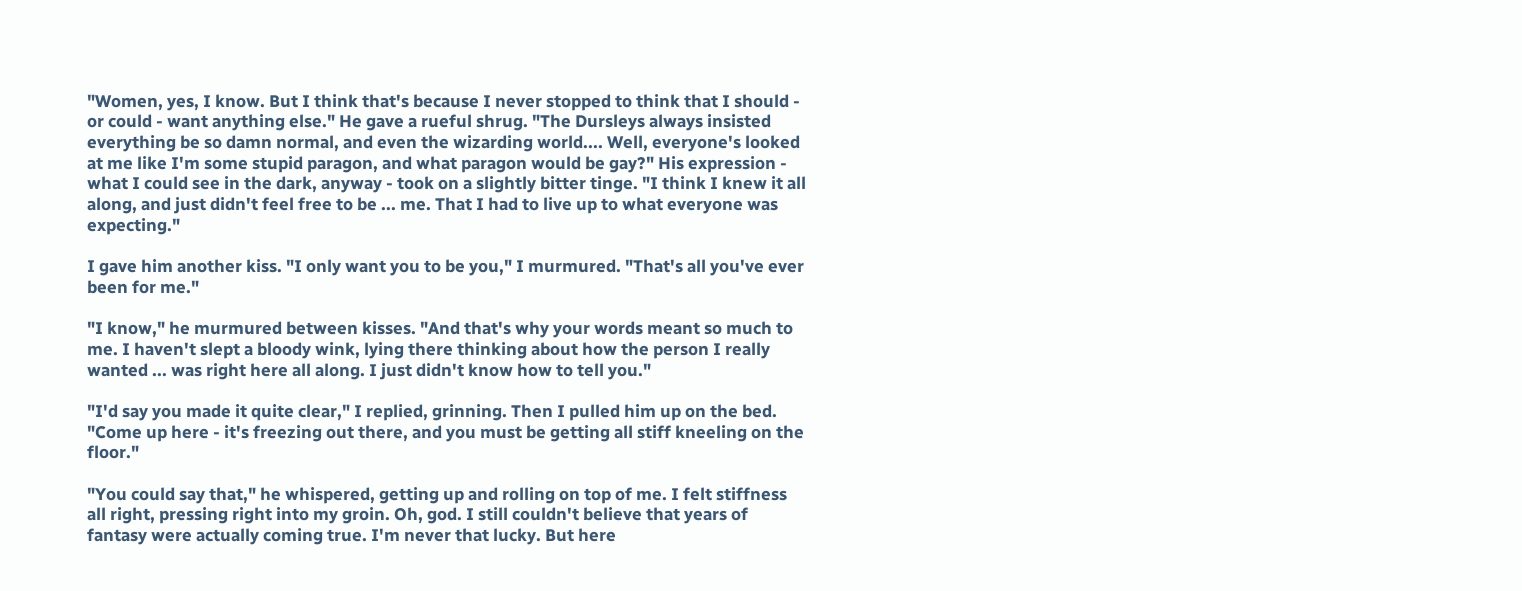"Women, yes, I know. But I think that's because I never stopped to think that I should - or could - want anything else." He gave a rueful shrug. "The Dursleys always insisted everything be so damn normal, and even the wizarding world.... Well, everyone's looked at me like I'm some stupid paragon, and what paragon would be gay?" His expression - what I could see in the dark, anyway - took on a slightly bitter tinge. "I think I knew it all along, and just didn't feel free to be ... me. That I had to live up to what everyone was expecting."

I gave him another kiss. "I only want you to be you," I murmured. "That's all you've ever been for me."

"I know," he murmured between kisses. "And that's why your words meant so much to me. I haven't slept a bloody wink, lying there thinking about how the person I really wanted ... was right here all along. I just didn't know how to tell you."

"I'd say you made it quite clear," I replied, grinning. Then I pulled him up on the bed. "Come up here - it's freezing out there, and you must be getting all stiff kneeling on the floor."

"You could say that," he whispered, getting up and rolling on top of me. I felt stiffness all right, pressing right into my groin. Oh, god. I still couldn't believe that years of fantasy were actually coming true. I'm never that lucky. But here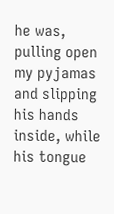he was, pulling open my pyjamas and slipping his hands inside, while his tongue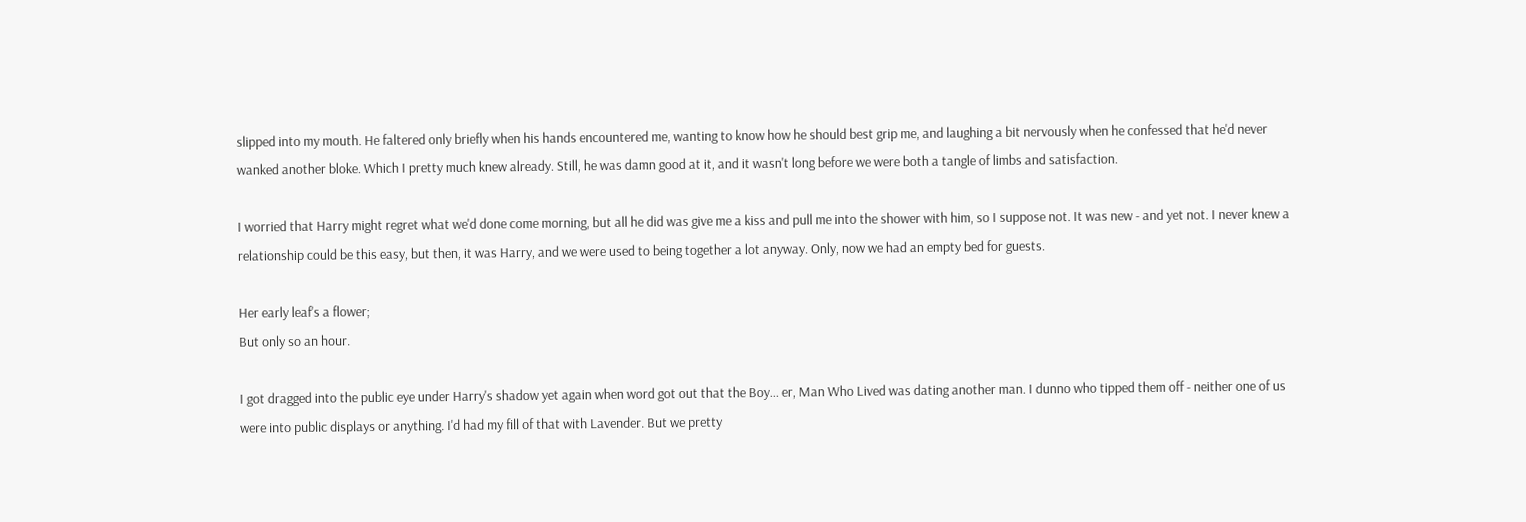slipped into my mouth. He faltered only briefly when his hands encountered me, wanting to know how he should best grip me, and laughing a bit nervously when he confessed that he'd never wanked another bloke. Which I pretty much knew already. Still, he was damn good at it, and it wasn't long before we were both a tangle of limbs and satisfaction.

I worried that Harry might regret what we'd done come morning, but all he did was give me a kiss and pull me into the shower with him, so I suppose not. It was new - and yet not. I never knew a relationship could be this easy, but then, it was Harry, and we were used to being together a lot anyway. Only, now we had an empty bed for guests.

Her early leaf's a flower;
But only so an hour.

I got dragged into the public eye under Harry's shadow yet again when word got out that the Boy... er, Man Who Lived was dating another man. I dunno who tipped them off - neither one of us were into public displays or anything. I'd had my fill of that with Lavender. But we pretty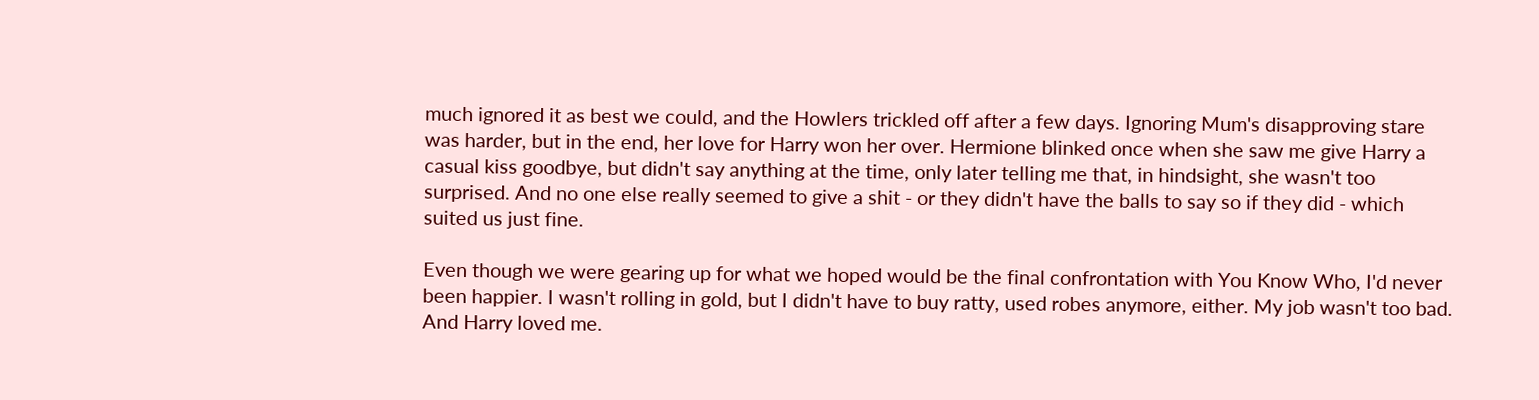much ignored it as best we could, and the Howlers trickled off after a few days. Ignoring Mum's disapproving stare was harder, but in the end, her love for Harry won her over. Hermione blinked once when she saw me give Harry a casual kiss goodbye, but didn't say anything at the time, only later telling me that, in hindsight, she wasn't too surprised. And no one else really seemed to give a shit - or they didn't have the balls to say so if they did - which suited us just fine.

Even though we were gearing up for what we hoped would be the final confrontation with You Know Who, I'd never been happier. I wasn't rolling in gold, but I didn't have to buy ratty, used robes anymore, either. My job wasn't too bad. And Harry loved me.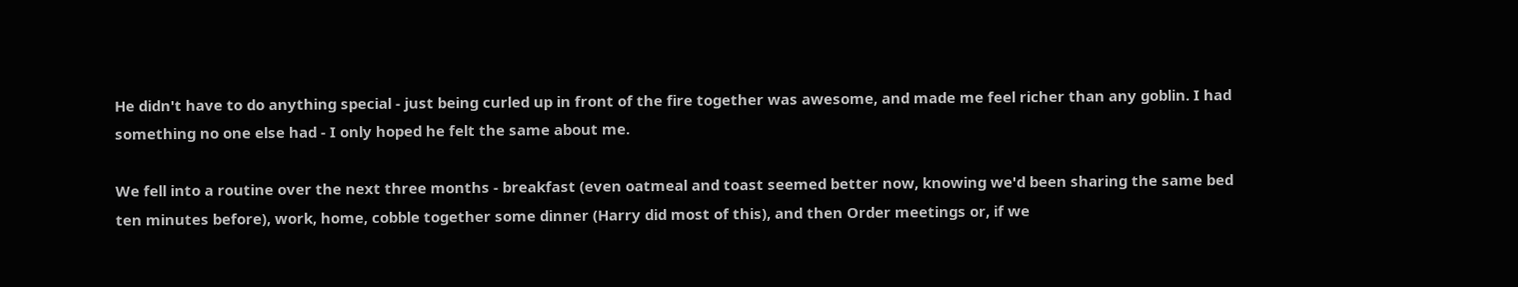He didn't have to do anything special - just being curled up in front of the fire together was awesome, and made me feel richer than any goblin. I had something no one else had - I only hoped he felt the same about me.

We fell into a routine over the next three months - breakfast (even oatmeal and toast seemed better now, knowing we'd been sharing the same bed ten minutes before), work, home, cobble together some dinner (Harry did most of this), and then Order meetings or, if we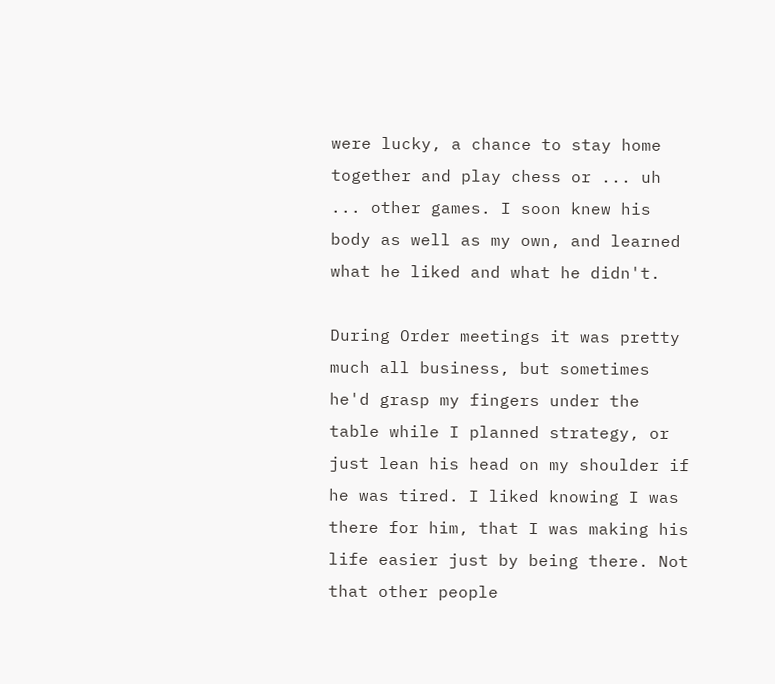were lucky, a chance to stay home together and play chess or ... uh ... other games. I soon knew his body as well as my own, and learned what he liked and what he didn't.

During Order meetings it was pretty much all business, but sometimes he'd grasp my fingers under the table while I planned strategy, or just lean his head on my shoulder if he was tired. I liked knowing I was there for him, that I was making his life easier just by being there. Not that other people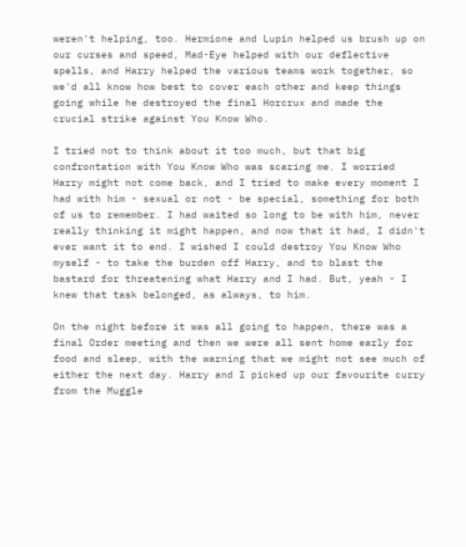weren't helping, too. Hermione and Lupin helped us brush up on our curses and speed, Mad-Eye helped with our deflective spells, and Harry helped the various teams work together, so we'd all know how best to cover each other and keep things going while he destroyed the final Horcrux and made the crucial strike against You Know Who.

I tried not to think about it too much, but that big confrontation with You Know Who was scaring me. I worried Harry might not come back, and I tried to make every moment I had with him - sexual or not - be special, something for both of us to remember. I had waited so long to be with him, never really thinking it might happen, and now that it had, I didn't ever want it to end. I wished I could destroy You Know Who myself - to take the burden off Harry, and to blast the bastard for threatening what Harry and I had. But, yeah - I knew that task belonged, as always, to him.

On the night before it was all going to happen, there was a final Order meeting and then we were all sent home early for food and sleep, with the warning that we might not see much of either the next day. Harry and I picked up our favourite curry from the Muggle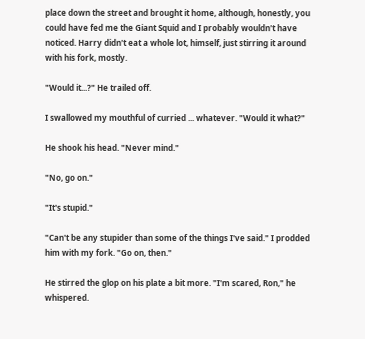place down the street and brought it home, although, honestly, you could have fed me the Giant Squid and I probably wouldn't have noticed. Harry didn't eat a whole lot, himself, just stirring it around with his fork, mostly.

"Would it...?" He trailed off.

I swallowed my mouthful of curried ... whatever. "Would it what?"

He shook his head. "Never mind."

"No, go on."

"It's stupid."

"Can't be any stupider than some of the things I've said." I prodded him with my fork. "Go on, then."

He stirred the glop on his plate a bit more. "I'm scared, Ron," he whispered.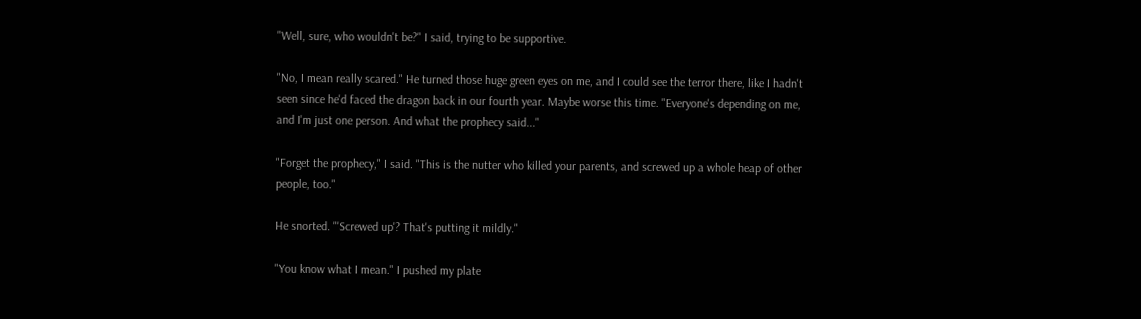"Well, sure, who wouldn't be?" I said, trying to be supportive.

"No, I mean really scared." He turned those huge green eyes on me, and I could see the terror there, like I hadn't seen since he'd faced the dragon back in our fourth year. Maybe worse this time. "Everyone's depending on me, and I'm just one person. And what the prophecy said..."

"Forget the prophecy," I said. "This is the nutter who killed your parents, and screwed up a whole heap of other people, too."

He snorted. "'Screwed up'? That's putting it mildly."

"You know what I mean." I pushed my plate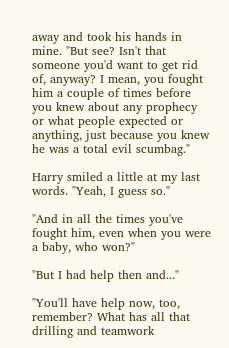away and took his hands in mine. "But see? Isn't that someone you'd want to get rid of, anyway? I mean, you fought him a couple of times before you knew about any prophecy or what people expected or anything, just because you knew he was a total evil scumbag."

Harry smiled a little at my last words. "Yeah, I guess so."

"And in all the times you've fought him, even when you were a baby, who won?"

"But I had help then and..."

"You'll have help now, too, remember? What has all that drilling and teamwork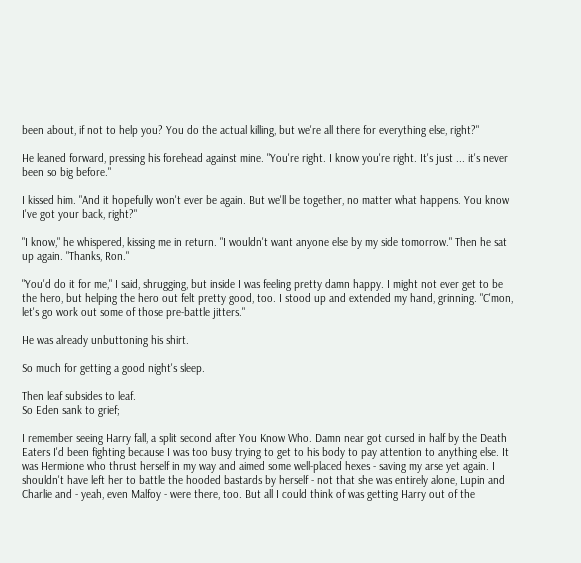been about, if not to help you? You do the actual killing, but we're all there for everything else, right?"

He leaned forward, pressing his forehead against mine. "You're right. I know you're right. It's just ... it's never been so big before."

I kissed him. "And it hopefully won't ever be again. But we'll be together, no matter what happens. You know I've got your back, right?"

"I know," he whispered, kissing me in return. "I wouldn't want anyone else by my side tomorrow." Then he sat up again. "Thanks, Ron."

"You'd do it for me," I said, shrugging, but inside I was feeling pretty damn happy. I might not ever get to be the hero, but helping the hero out felt pretty good, too. I stood up and extended my hand, grinning. "C'mon, let's go work out some of those pre-battle jitters."

He was already unbuttoning his shirt.

So much for getting a good night's sleep.

Then leaf subsides to leaf.
So Eden sank to grief;

I remember seeing Harry fall, a split second after You Know Who. Damn near got cursed in half by the Death Eaters I'd been fighting because I was too busy trying to get to his body to pay attention to anything else. It was Hermione who thrust herself in my way and aimed some well-placed hexes - saving my arse yet again. I shouldn't have left her to battle the hooded bastards by herself - not that she was entirely alone, Lupin and Charlie and - yeah, even Malfoy - were there, too. But all I could think of was getting Harry out of the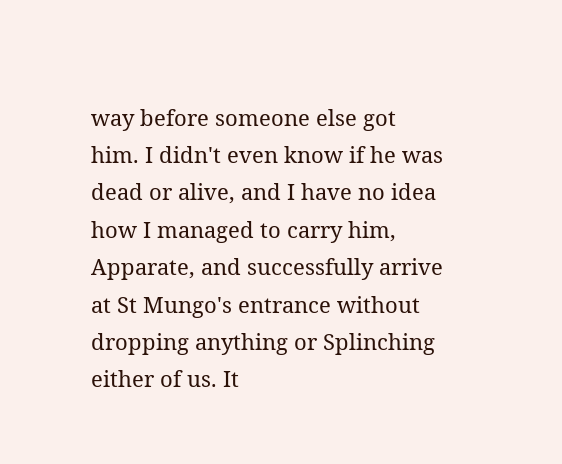way before someone else got him. I didn't even know if he was dead or alive, and I have no idea how I managed to carry him, Apparate, and successfully arrive at St Mungo's entrance without dropping anything or Splinching either of us. It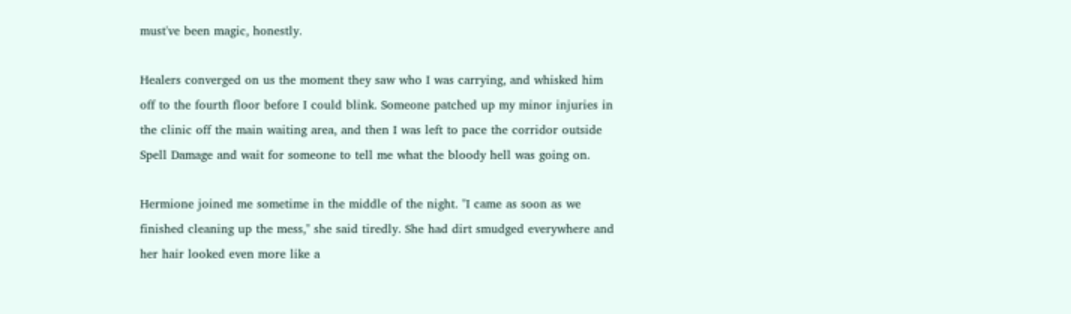must've been magic, honestly.

Healers converged on us the moment they saw who I was carrying, and whisked him off to the fourth floor before I could blink. Someone patched up my minor injuries in the clinic off the main waiting area, and then I was left to pace the corridor outside Spell Damage and wait for someone to tell me what the bloody hell was going on.

Hermione joined me sometime in the middle of the night. "I came as soon as we finished cleaning up the mess," she said tiredly. She had dirt smudged everywhere and her hair looked even more like a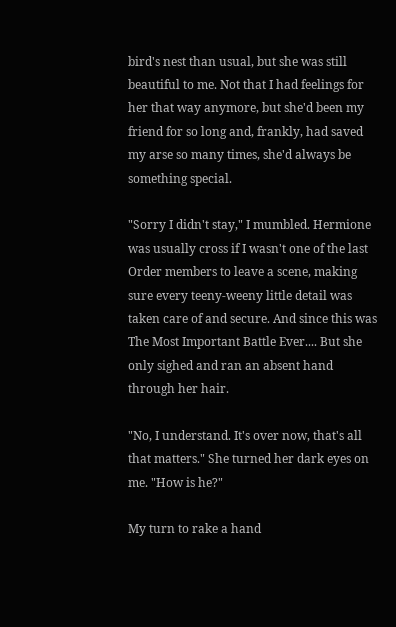bird's nest than usual, but she was still beautiful to me. Not that I had feelings for her that way anymore, but she'd been my friend for so long and, frankly, had saved my arse so many times, she'd always be something special.

"Sorry I didn't stay," I mumbled. Hermione was usually cross if I wasn't one of the last Order members to leave a scene, making sure every teeny-weeny little detail was taken care of and secure. And since this was The Most Important Battle Ever.... But she only sighed and ran an absent hand through her hair.

"No, I understand. It's over now, that's all that matters." She turned her dark eyes on me. "How is he?"

My turn to rake a hand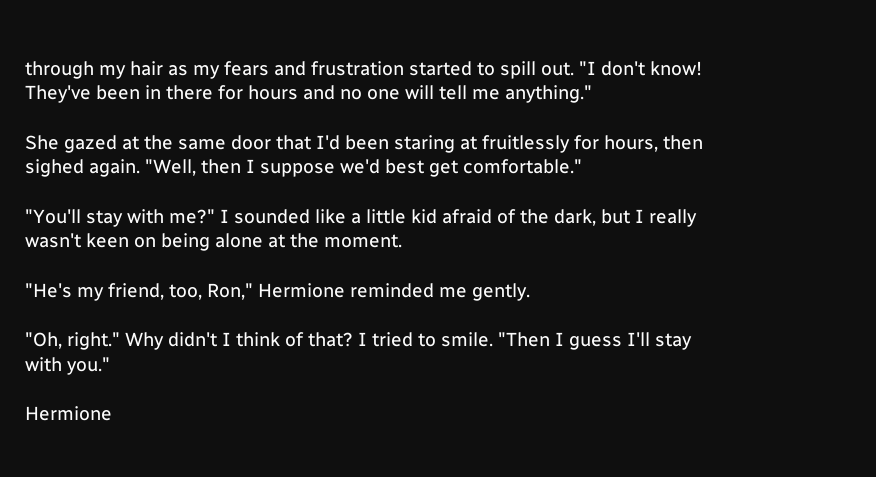through my hair as my fears and frustration started to spill out. "I don't know! They've been in there for hours and no one will tell me anything."

She gazed at the same door that I'd been staring at fruitlessly for hours, then sighed again. "Well, then I suppose we'd best get comfortable."

"You'll stay with me?" I sounded like a little kid afraid of the dark, but I really wasn't keen on being alone at the moment.

"He's my friend, too, Ron," Hermione reminded me gently.

"Oh, right." Why didn't I think of that? I tried to smile. "Then I guess I'll stay with you."

Hermione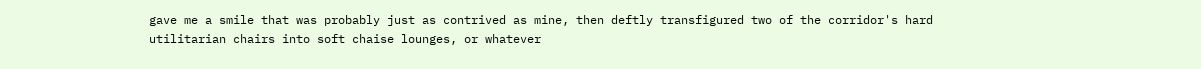gave me a smile that was probably just as contrived as mine, then deftly transfigured two of the corridor's hard utilitarian chairs into soft chaise lounges, or whatever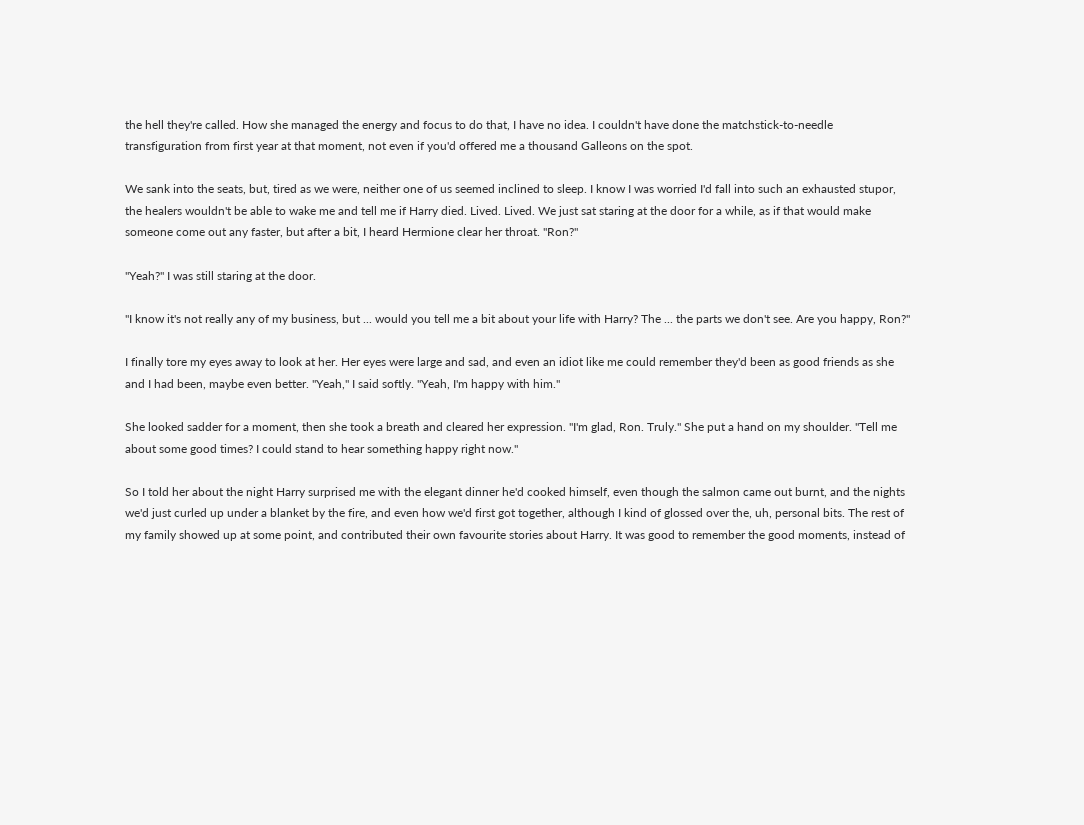the hell they're called. How she managed the energy and focus to do that, I have no idea. I couldn't have done the matchstick-to-needle transfiguration from first year at that moment, not even if you'd offered me a thousand Galleons on the spot.

We sank into the seats, but, tired as we were, neither one of us seemed inclined to sleep. I know I was worried I'd fall into such an exhausted stupor, the healers wouldn't be able to wake me and tell me if Harry died. Lived. Lived. We just sat staring at the door for a while, as if that would make someone come out any faster, but after a bit, I heard Hermione clear her throat. "Ron?"

"Yeah?" I was still staring at the door.

"I know it's not really any of my business, but ... would you tell me a bit about your life with Harry? The ... the parts we don't see. Are you happy, Ron?"

I finally tore my eyes away to look at her. Her eyes were large and sad, and even an idiot like me could remember they'd been as good friends as she and I had been, maybe even better. "Yeah," I said softly. "Yeah, I'm happy with him."

She looked sadder for a moment, then she took a breath and cleared her expression. "I'm glad, Ron. Truly." She put a hand on my shoulder. "Tell me about some good times? I could stand to hear something happy right now."

So I told her about the night Harry surprised me with the elegant dinner he'd cooked himself, even though the salmon came out burnt, and the nights we'd just curled up under a blanket by the fire, and even how we'd first got together, although I kind of glossed over the, uh, personal bits. The rest of my family showed up at some point, and contributed their own favourite stories about Harry. It was good to remember the good moments, instead of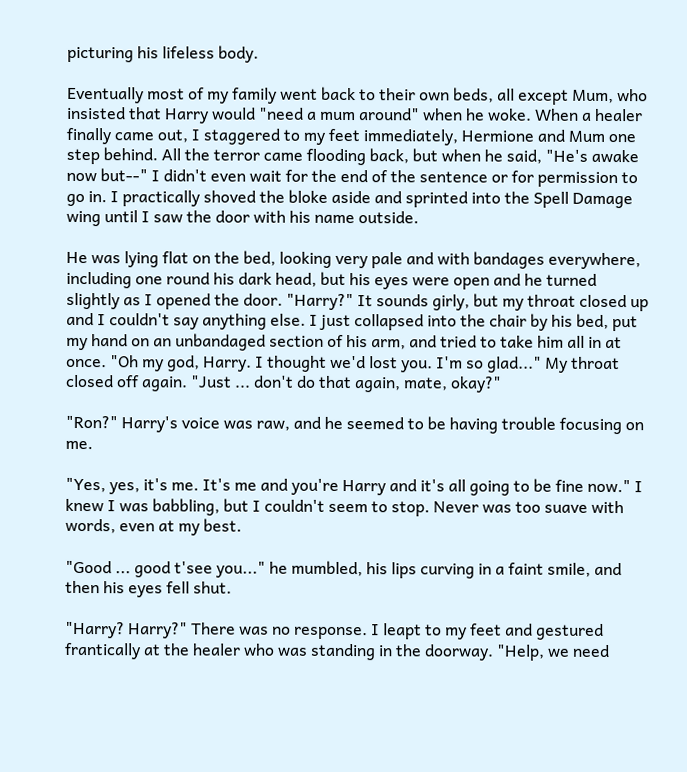picturing his lifeless body.

Eventually most of my family went back to their own beds, all except Mum, who insisted that Harry would "need a mum around" when he woke. When a healer finally came out, I staggered to my feet immediately, Hermione and Mum one step behind. All the terror came flooding back, but when he said, "He's awake now but--" I didn't even wait for the end of the sentence or for permission to go in. I practically shoved the bloke aside and sprinted into the Spell Damage wing until I saw the door with his name outside.

He was lying flat on the bed, looking very pale and with bandages everywhere, including one round his dark head, but his eyes were open and he turned slightly as I opened the door. "Harry?" It sounds girly, but my throat closed up and I couldn't say anything else. I just collapsed into the chair by his bed, put my hand on an unbandaged section of his arm, and tried to take him all in at once. "Oh my god, Harry. I thought we'd lost you. I'm so glad..." My throat closed off again. "Just ... don't do that again, mate, okay?"

"Ron?" Harry's voice was raw, and he seemed to be having trouble focusing on me.

"Yes, yes, it's me. It's me and you're Harry and it's all going to be fine now." I knew I was babbling, but I couldn't seem to stop. Never was too suave with words, even at my best.

"Good ... good t'see you..." he mumbled, his lips curving in a faint smile, and then his eyes fell shut.

"Harry? Harry?" There was no response. I leapt to my feet and gestured frantically at the healer who was standing in the doorway. "Help, we need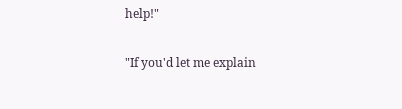help!"

"If you'd let me explain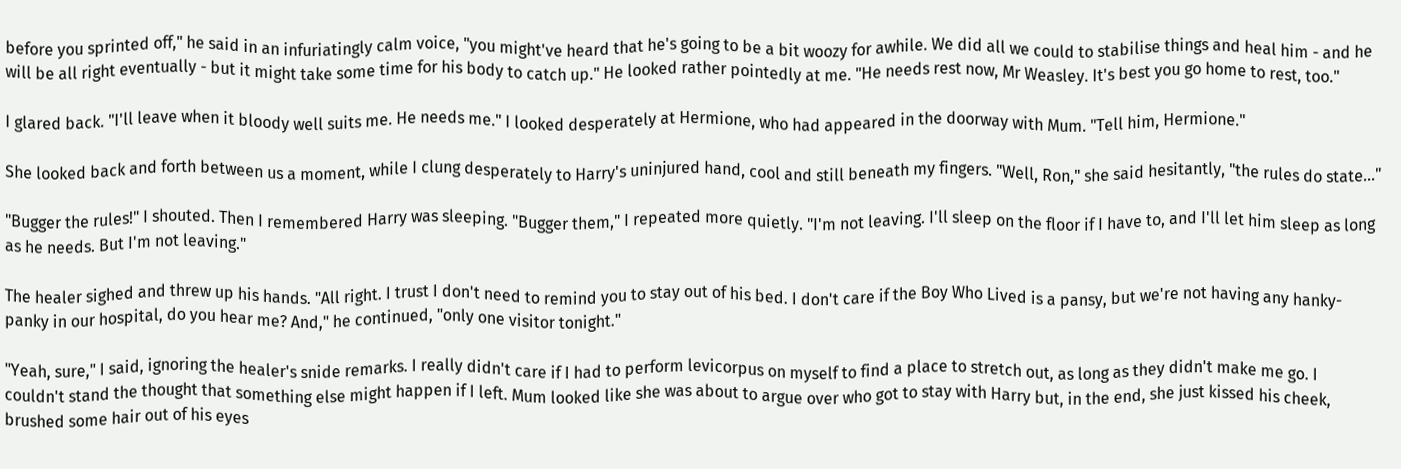before you sprinted off," he said in an infuriatingly calm voice, "you might've heard that he's going to be a bit woozy for awhile. We did all we could to stabilise things and heal him - and he will be all right eventually - but it might take some time for his body to catch up." He looked rather pointedly at me. "He needs rest now, Mr Weasley. It's best you go home to rest, too."

I glared back. "I'll leave when it bloody well suits me. He needs me." I looked desperately at Hermione, who had appeared in the doorway with Mum. "Tell him, Hermione."

She looked back and forth between us a moment, while I clung desperately to Harry's uninjured hand, cool and still beneath my fingers. "Well, Ron," she said hesitantly, "the rules do state..."

"Bugger the rules!" I shouted. Then I remembered Harry was sleeping. "Bugger them," I repeated more quietly. "I'm not leaving. I'll sleep on the floor if I have to, and I'll let him sleep as long as he needs. But I'm not leaving."

The healer sighed and threw up his hands. "All right. I trust I don't need to remind you to stay out of his bed. I don't care if the Boy Who Lived is a pansy, but we're not having any hanky-panky in our hospital, do you hear me? And," he continued, "only one visitor tonight."

"Yeah, sure," I said, ignoring the healer's snide remarks. I really didn't care if I had to perform levicorpus on myself to find a place to stretch out, as long as they didn't make me go. I couldn't stand the thought that something else might happen if I left. Mum looked like she was about to argue over who got to stay with Harry but, in the end, she just kissed his cheek, brushed some hair out of his eyes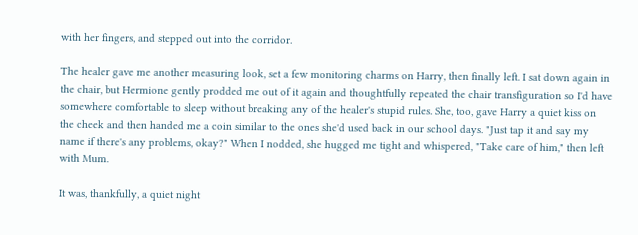with her fingers, and stepped out into the corridor.

The healer gave me another measuring look, set a few monitoring charms on Harry, then finally left. I sat down again in the chair, but Hermione gently prodded me out of it again and thoughtfully repeated the chair transfiguration so I'd have somewhere comfortable to sleep without breaking any of the healer's stupid rules. She, too, gave Harry a quiet kiss on the cheek and then handed me a coin similar to the ones she'd used back in our school days. "Just tap it and say my name if there's any problems, okay?" When I nodded, she hugged me tight and whispered, "Take care of him," then left with Mum.

It was, thankfully, a quiet night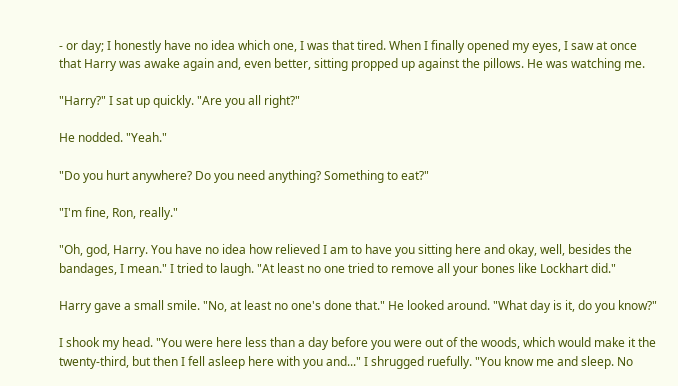- or day; I honestly have no idea which one, I was that tired. When I finally opened my eyes, I saw at once that Harry was awake again and, even better, sitting propped up against the pillows. He was watching me.

"Harry?" I sat up quickly. "Are you all right?"

He nodded. "Yeah."

"Do you hurt anywhere? Do you need anything? Something to eat?"

"I'm fine, Ron, really."

"Oh, god, Harry. You have no idea how relieved I am to have you sitting here and okay, well, besides the bandages, I mean." I tried to laugh. "At least no one tried to remove all your bones like Lockhart did."

Harry gave a small smile. "No, at least no one's done that." He looked around. "What day is it, do you know?"

I shook my head. "You were here less than a day before you were out of the woods, which would make it the twenty-third, but then I fell asleep here with you and..." I shrugged ruefully. "You know me and sleep. No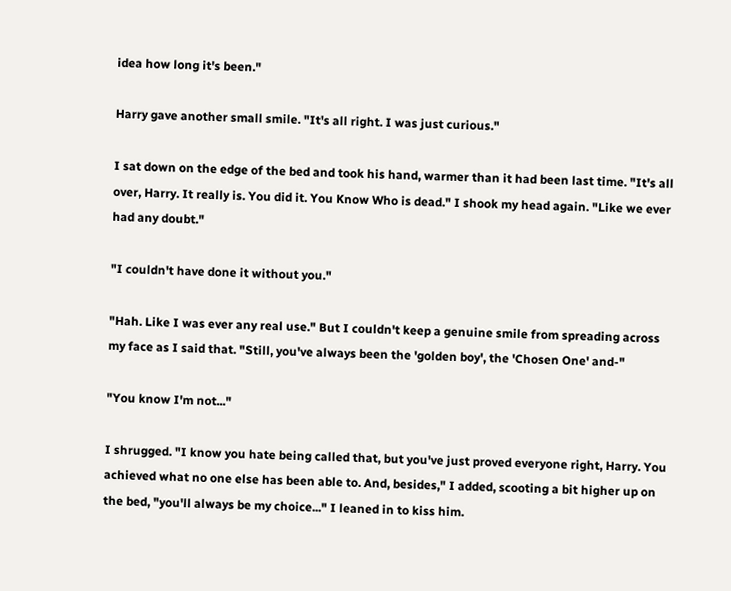idea how long it's been."

Harry gave another small smile. "It's all right. I was just curious."

I sat down on the edge of the bed and took his hand, warmer than it had been last time. "It's all over, Harry. It really is. You did it. You Know Who is dead." I shook my head again. "Like we ever had any doubt."

"I couldn't have done it without you."

"Hah. Like I was ever any real use." But I couldn't keep a genuine smile from spreading across my face as I said that. "Still, you've always been the 'golden boy', the 'Chosen One' and-"

"You know I'm not..."

I shrugged. "I know you hate being called that, but you've just proved everyone right, Harry. You achieved what no one else has been able to. And, besides," I added, scooting a bit higher up on the bed, "you'll always be my choice..." I leaned in to kiss him.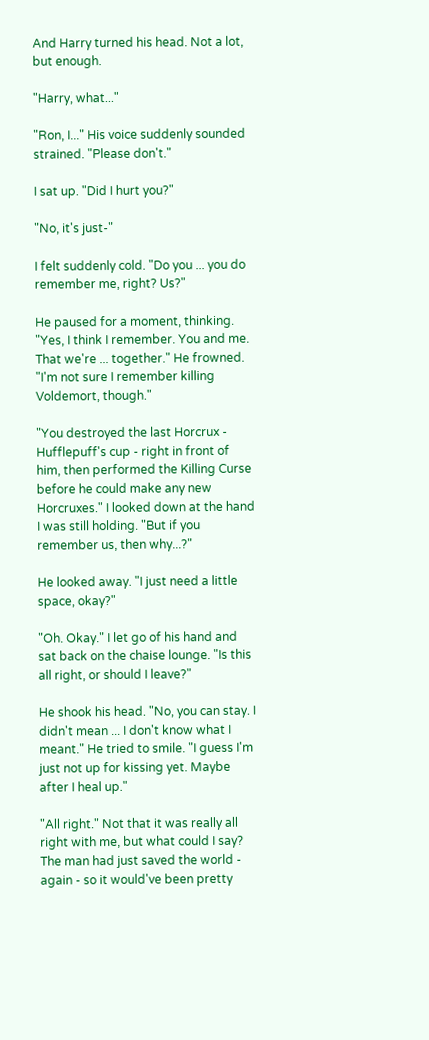And Harry turned his head. Not a lot, but enough.

"Harry, what..."

"Ron, I..." His voice suddenly sounded strained. "Please don't."

I sat up. "Did I hurt you?"

"No, it's just-"

I felt suddenly cold. "Do you ... you do remember me, right? Us?"

He paused for a moment, thinking. "Yes, I think I remember. You and me. That we're ... together." He frowned. "I'm not sure I remember killing Voldemort, though."

"You destroyed the last Horcrux - Hufflepuff's cup - right in front of him, then performed the Killing Curse before he could make any new Horcruxes." I looked down at the hand I was still holding. "But if you remember us, then why...?"

He looked away. "I just need a little space, okay?"

"Oh. Okay." I let go of his hand and sat back on the chaise lounge. "Is this all right, or should I leave?"

He shook his head. "No, you can stay. I didn't mean ... I don't know what I meant." He tried to smile. "I guess I'm just not up for kissing yet. Maybe after I heal up."

"All right." Not that it was really all right with me, but what could I say? The man had just saved the world - again - so it would've been pretty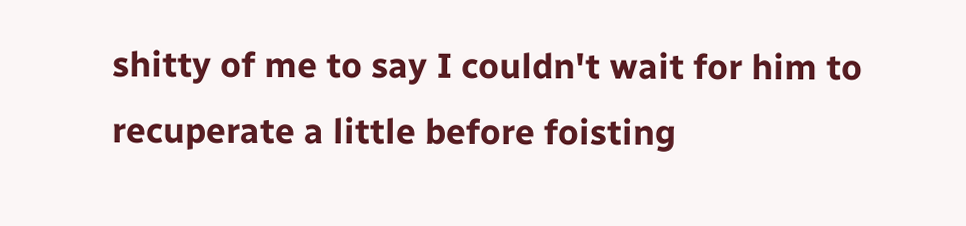shitty of me to say I couldn't wait for him to recuperate a little before foisting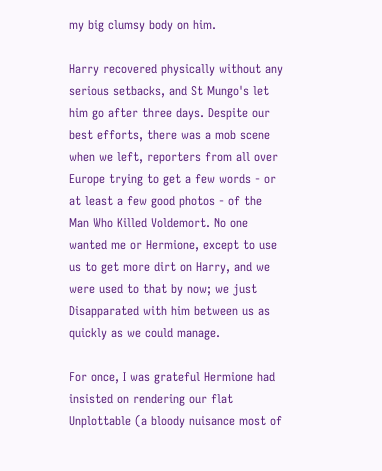my big clumsy body on him.

Harry recovered physically without any serious setbacks, and St Mungo's let him go after three days. Despite our best efforts, there was a mob scene when we left, reporters from all over Europe trying to get a few words - or at least a few good photos - of the Man Who Killed Voldemort. No one wanted me or Hermione, except to use us to get more dirt on Harry, and we were used to that by now; we just Disapparated with him between us as quickly as we could manage.

For once, I was grateful Hermione had insisted on rendering our flat Unplottable (a bloody nuisance most of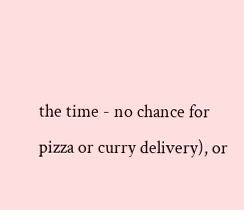the time - no chance for pizza or curry delivery), or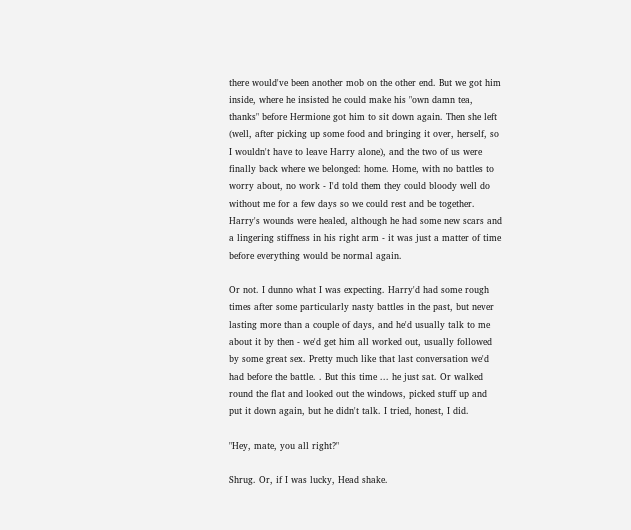there would've been another mob on the other end. But we got him inside, where he insisted he could make his "own damn tea, thanks" before Hermione got him to sit down again. Then she left (well, after picking up some food and bringing it over, herself, so I wouldn't have to leave Harry alone), and the two of us were finally back where we belonged: home. Home, with no battles to worry about, no work - I'd told them they could bloody well do without me for a few days so we could rest and be together. Harry's wounds were healed, although he had some new scars and a lingering stiffness in his right arm - it was just a matter of time before everything would be normal again.

Or not. I dunno what I was expecting. Harry'd had some rough times after some particularly nasty battles in the past, but never lasting more than a couple of days, and he'd usually talk to me about it by then - we'd get him all worked out, usually followed by some great sex. Pretty much like that last conversation we'd had before the battle. . But this time ... he just sat. Or walked round the flat and looked out the windows, picked stuff up and put it down again, but he didn't talk. I tried, honest, I did.

"Hey, mate, you all right?"

Shrug. Or, if I was lucky, Head shake.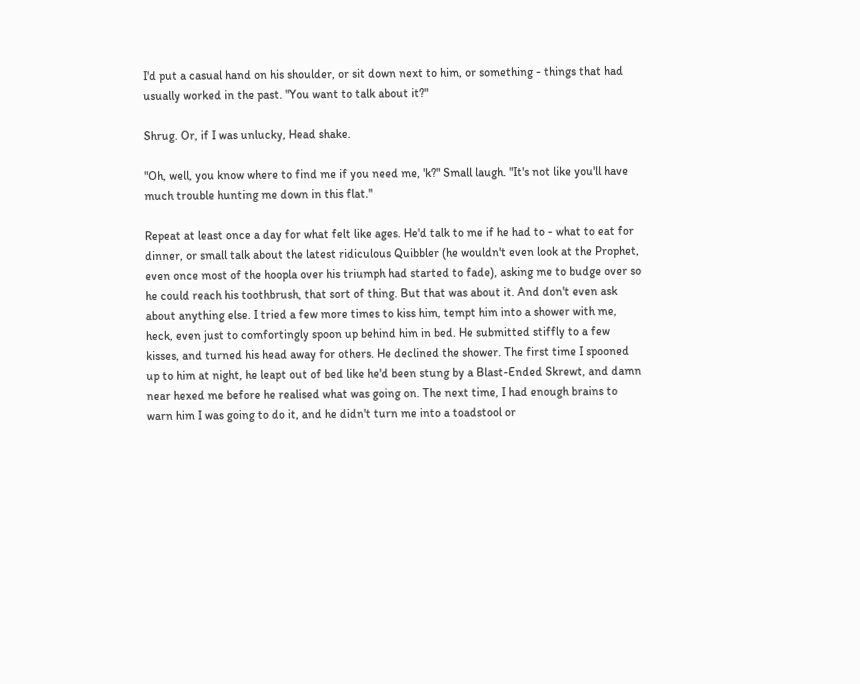I'd put a casual hand on his shoulder, or sit down next to him, or something - things that had usually worked in the past. "You want to talk about it?"

Shrug. Or, if I was unlucky, Head shake.

"Oh, well, you know where to find me if you need me, 'k?" Small laugh. "It's not like you'll have much trouble hunting me down in this flat."

Repeat at least once a day for what felt like ages. He'd talk to me if he had to - what to eat for dinner, or small talk about the latest ridiculous Quibbler (he wouldn't even look at the Prophet, even once most of the hoopla over his triumph had started to fade), asking me to budge over so he could reach his toothbrush, that sort of thing. But that was about it. And don't even ask about anything else. I tried a few more times to kiss him, tempt him into a shower with me, heck, even just to comfortingly spoon up behind him in bed. He submitted stiffly to a few kisses, and turned his head away for others. He declined the shower. The first time I spooned up to him at night, he leapt out of bed like he'd been stung by a Blast-Ended Skrewt, and damn near hexed me before he realised what was going on. The next time, I had enough brains to warn him I was going to do it, and he didn't turn me into a toadstool or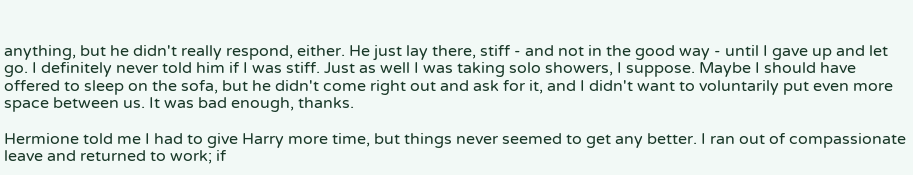anything, but he didn't really respond, either. He just lay there, stiff - and not in the good way - until I gave up and let go. I definitely never told him if I was stiff. Just as well I was taking solo showers, I suppose. Maybe I should have offered to sleep on the sofa, but he didn't come right out and ask for it, and I didn't want to voluntarily put even more space between us. It was bad enough, thanks.

Hermione told me I had to give Harry more time, but things never seemed to get any better. I ran out of compassionate leave and returned to work; if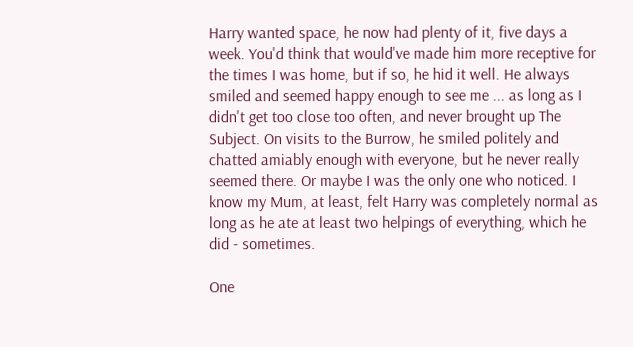Harry wanted space, he now had plenty of it, five days a week. You'd think that would've made him more receptive for the times I was home, but if so, he hid it well. He always smiled and seemed happy enough to see me ... as long as I didn't get too close too often, and never brought up The Subject. On visits to the Burrow, he smiled politely and chatted amiably enough with everyone, but he never really seemed there. Or maybe I was the only one who noticed. I know my Mum, at least, felt Harry was completely normal as long as he ate at least two helpings of everything, which he did - sometimes.

One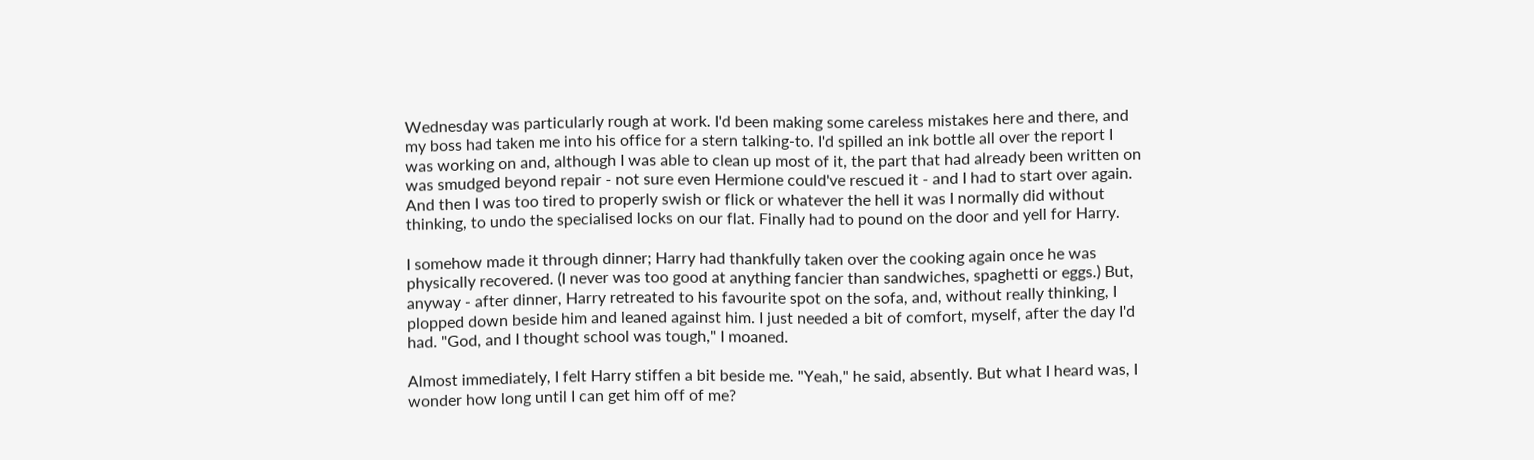Wednesday was particularly rough at work. I'd been making some careless mistakes here and there, and my boss had taken me into his office for a stern talking-to. I'd spilled an ink bottle all over the report I was working on and, although I was able to clean up most of it, the part that had already been written on was smudged beyond repair - not sure even Hermione could've rescued it - and I had to start over again. And then I was too tired to properly swish or flick or whatever the hell it was I normally did without thinking, to undo the specialised locks on our flat. Finally had to pound on the door and yell for Harry.

I somehow made it through dinner; Harry had thankfully taken over the cooking again once he was physically recovered. (I never was too good at anything fancier than sandwiches, spaghetti or eggs.) But, anyway - after dinner, Harry retreated to his favourite spot on the sofa, and, without really thinking, I plopped down beside him and leaned against him. I just needed a bit of comfort, myself, after the day I'd had. "God, and I thought school was tough," I moaned.

Almost immediately, I felt Harry stiffen a bit beside me. "Yeah," he said, absently. But what I heard was, I wonder how long until I can get him off of me?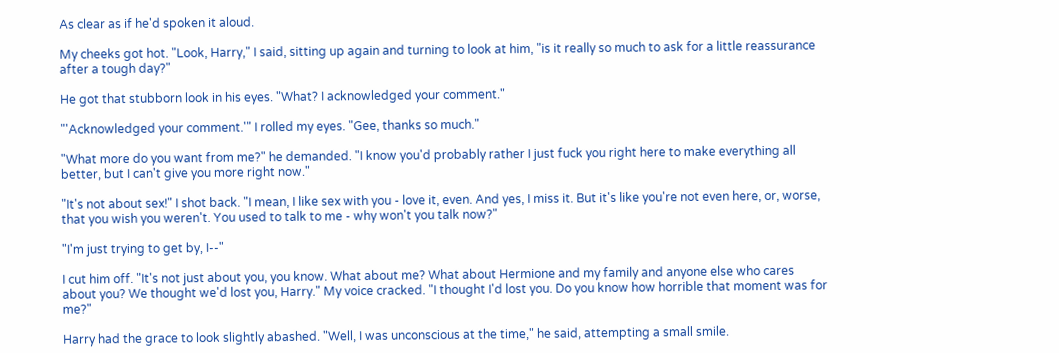As clear as if he'd spoken it aloud.

My cheeks got hot. "Look, Harry," I said, sitting up again and turning to look at him, "is it really so much to ask for a little reassurance after a tough day?"

He got that stubborn look in his eyes. "What? I acknowledged your comment."

"'Acknowledged your comment.'" I rolled my eyes. "Gee, thanks so much."

"What more do you want from me?" he demanded. "I know you'd probably rather I just fuck you right here to make everything all better, but I can't give you more right now."

"It's not about sex!" I shot back. "I mean, I like sex with you - love it, even. And yes, I miss it. But it's like you're not even here, or, worse, that you wish you weren't. You used to talk to me - why won't you talk now?"

"I'm just trying to get by, I--"

I cut him off. "It's not just about you, you know. What about me? What about Hermione and my family and anyone else who cares about you? We thought we'd lost you, Harry." My voice cracked. "I thought I'd lost you. Do you know how horrible that moment was for me?"

Harry had the grace to look slightly abashed. "Well, I was unconscious at the time," he said, attempting a small smile.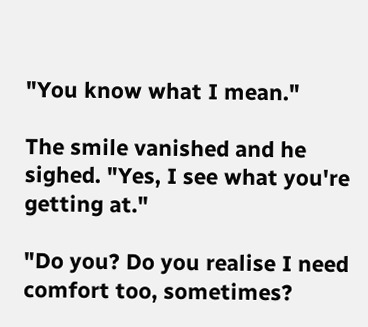"You know what I mean."

The smile vanished and he sighed. "Yes, I see what you're getting at."

"Do you? Do you realise I need comfort too, sometimes?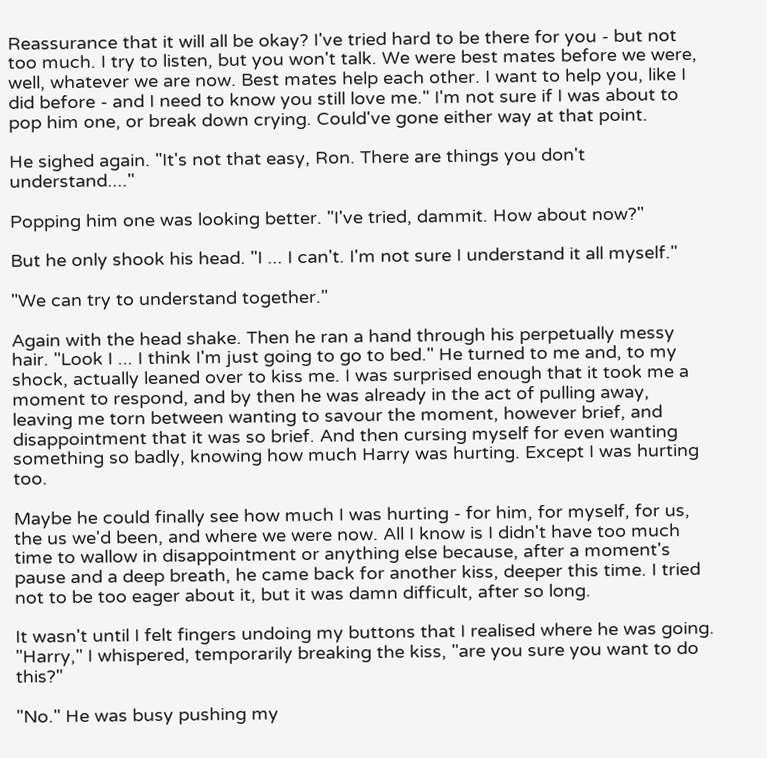Reassurance that it will all be okay? I've tried hard to be there for you - but not too much. I try to listen, but you won't talk. We were best mates before we were, well, whatever we are now. Best mates help each other. I want to help you, like I did before - and I need to know you still love me." I'm not sure if I was about to pop him one, or break down crying. Could've gone either way at that point.

He sighed again. "It's not that easy, Ron. There are things you don't understand...."

Popping him one was looking better. "I've tried, dammit. How about now?"

But he only shook his head. "I ... I can't. I'm not sure I understand it all myself."

"We can try to understand together."

Again with the head shake. Then he ran a hand through his perpetually messy hair. "Look I ... I think I'm just going to go to bed." He turned to me and, to my shock, actually leaned over to kiss me. I was surprised enough that it took me a moment to respond, and by then he was already in the act of pulling away, leaving me torn between wanting to savour the moment, however brief, and disappointment that it was so brief. And then cursing myself for even wanting something so badly, knowing how much Harry was hurting. Except I was hurting too.

Maybe he could finally see how much I was hurting - for him, for myself, for us, the us we'd been, and where we were now. All I know is I didn't have too much time to wallow in disappointment or anything else because, after a moment's pause and a deep breath, he came back for another kiss, deeper this time. I tried not to be too eager about it, but it was damn difficult, after so long.

It wasn't until I felt fingers undoing my buttons that I realised where he was going. "Harry," I whispered, temporarily breaking the kiss, "are you sure you want to do this?"

"No." He was busy pushing my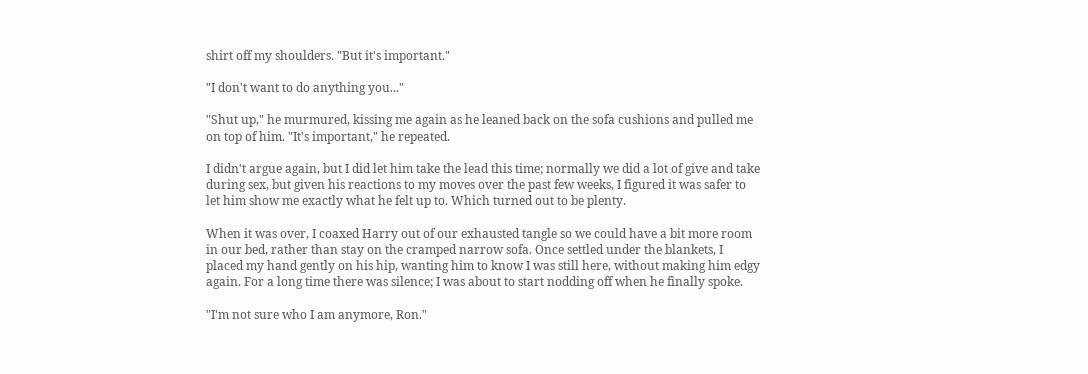shirt off my shoulders. "But it's important."

"I don't want to do anything you..."

"Shut up," he murmured, kissing me again as he leaned back on the sofa cushions and pulled me on top of him. "It's important," he repeated.

I didn't argue again, but I did let him take the lead this time; normally we did a lot of give and take during sex, but given his reactions to my moves over the past few weeks, I figured it was safer to let him show me exactly what he felt up to. Which turned out to be plenty.

When it was over, I coaxed Harry out of our exhausted tangle so we could have a bit more room in our bed, rather than stay on the cramped narrow sofa. Once settled under the blankets, I placed my hand gently on his hip, wanting him to know I was still here, without making him edgy again. For a long time there was silence; I was about to start nodding off when he finally spoke.

"I'm not sure who I am anymore, Ron."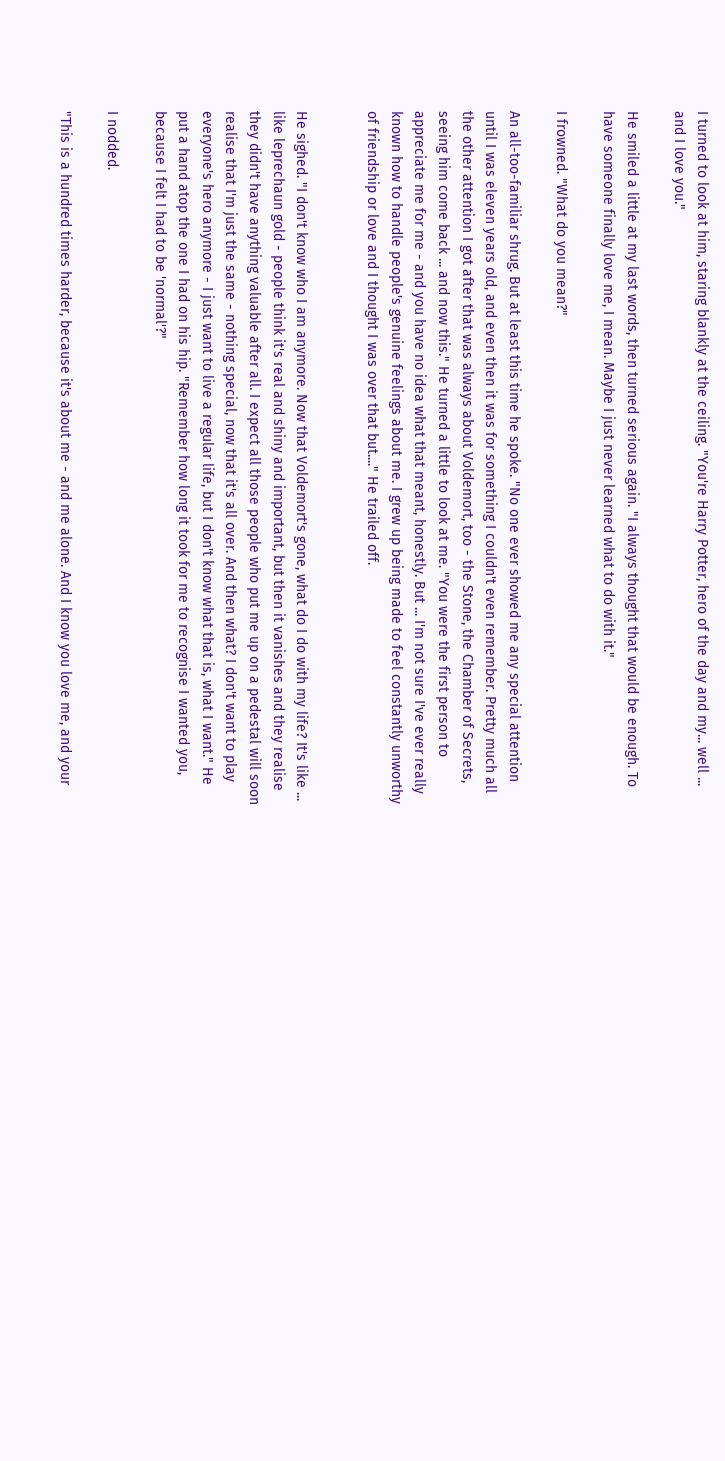I turned to look at him, staring blankly at the ceiling. "You're Harry Potter, hero of the day and my... well ... and I love you."

He smiled a little at my last words, then turned serious again. "I always thought that would be enough. To have someone finally love me, I mean. Maybe I just never learned what to do with it."

I frowned. "What do you mean?"

An all-too-familiar shrug. But at least this time he spoke. "No one ever showed me any special attention until I was eleven years old, and even then it was for something I couldn't even remember. Pretty much all the other attention I got after that was always about Voldemort, too - the Stone, the Chamber of Secrets, seeing him come back ... and now this." He turned a little to look at me. "You were the first person to appreciate me for me - and you have no idea what that meant, honestly. But ... I'm not sure I've ever really known how to handle people's genuine feelings about me. I grew up being made to feel constantly unworthy of friendship or love and I thought I was over that but...." He trailed off.


He sighed. "I don't know who I am anymore. Now that Voldemort's gone, what do I do with my life? It's like ... like leprechaun gold - people think it's real and shiny and important, but then it vanishes and they realise they didn't have anything valuable after all. I expect all those people who put me up on a pedestal will soon realise that I'm just the same - nothing special, now that it's all over. And then what? I don't want to play everyone's hero anymore - I just want to live a regular life, but I don't know what that is, what I want." He put a hand atop the one I had on his hip. "Remember how long it took for me to recognise I wanted you, because I felt I had to be 'normal'?"

I nodded.

"This is a hundred times harder, because it's about me - and me alone. And I know you love me, and your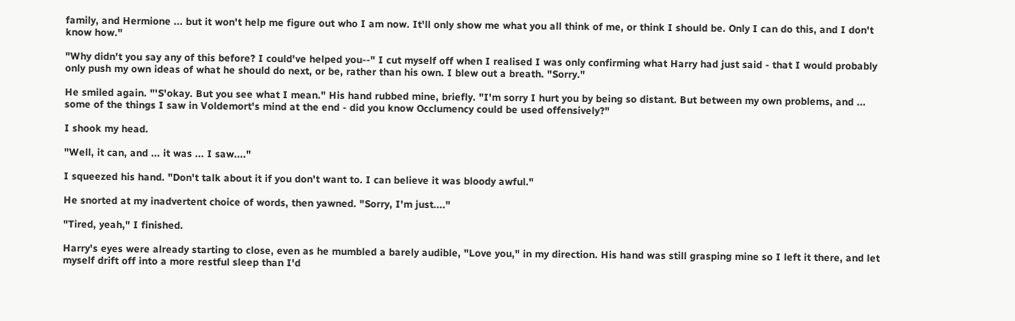family, and Hermione ... but it won't help me figure out who I am now. It'll only show me what you all think of me, or think I should be. Only I can do this, and I don't know how."

"Why didn't you say any of this before? I could've helped you--" I cut myself off when I realised I was only confirming what Harry had just said - that I would probably only push my own ideas of what he should do next, or be, rather than his own. I blew out a breath. "Sorry."

He smiled again. "'S'okay. But you see what I mean." His hand rubbed mine, briefly. "I'm sorry I hurt you by being so distant. But between my own problems, and ... some of the things I saw in Voldemort's mind at the end - did you know Occlumency could be used offensively?"

I shook my head.

"Well, it can, and ... it was ... I saw...."

I squeezed his hand. "Don't talk about it if you don't want to. I can believe it was bloody awful."

He snorted at my inadvertent choice of words, then yawned. "Sorry, I'm just...."

"Tired, yeah," I finished.

Harry's eyes were already starting to close, even as he mumbled a barely audible, "Love you," in my direction. His hand was still grasping mine so I left it there, and let myself drift off into a more restful sleep than I'd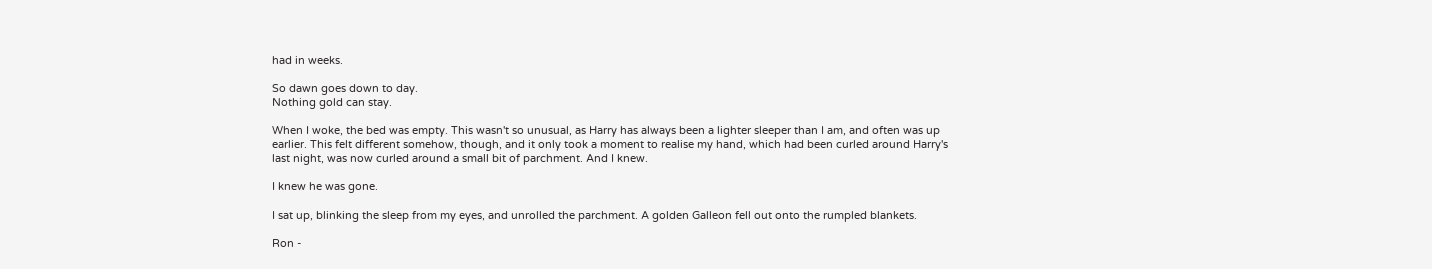had in weeks.

So dawn goes down to day.
Nothing gold can stay.

When I woke, the bed was empty. This wasn't so unusual, as Harry has always been a lighter sleeper than I am, and often was up earlier. This felt different somehow, though, and it only took a moment to realise my hand, which had been curled around Harry's last night, was now curled around a small bit of parchment. And I knew.

I knew he was gone.

I sat up, blinking the sleep from my eyes, and unrolled the parchment. A golden Galleon fell out onto the rumpled blankets.

Ron -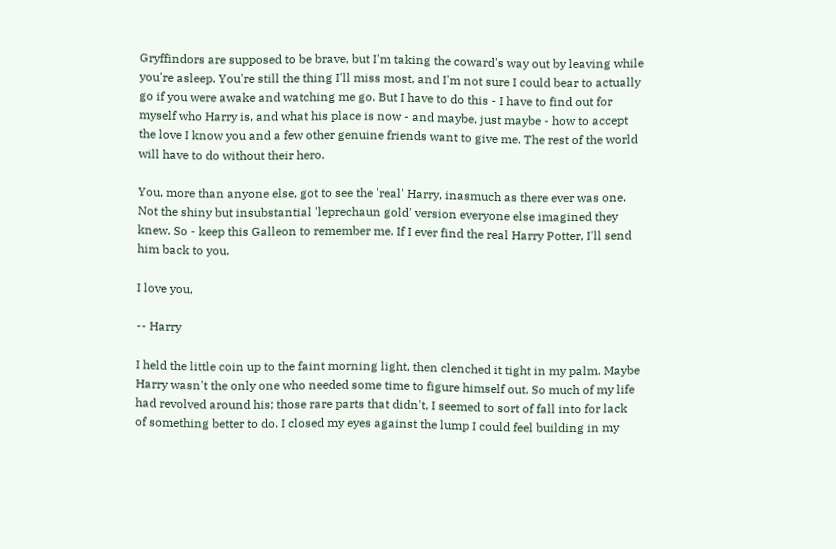Gryffindors are supposed to be brave, but I'm taking the coward's way out by leaving while you're asleep. You're still the thing I'll miss most, and I'm not sure I could bear to actually go if you were awake and watching me go. But I have to do this - I have to find out for myself who Harry is, and what his place is now - and maybe, just maybe - how to accept the love I know you and a few other genuine friends want to give me. The rest of the world will have to do without their hero.

You, more than anyone else, got to see the 'real' Harry, inasmuch as there ever was one. Not the shiny but insubstantial 'leprechaun gold' version everyone else imagined they knew. So - keep this Galleon to remember me. If I ever find the real Harry Potter, I'll send him back to you.

I love you,

-- Harry

I held the little coin up to the faint morning light, then clenched it tight in my palm. Maybe Harry wasn't the only one who needed some time to figure himself out. So much of my life had revolved around his; those rare parts that didn't, I seemed to sort of fall into for lack of something better to do. I closed my eyes against the lump I could feel building in my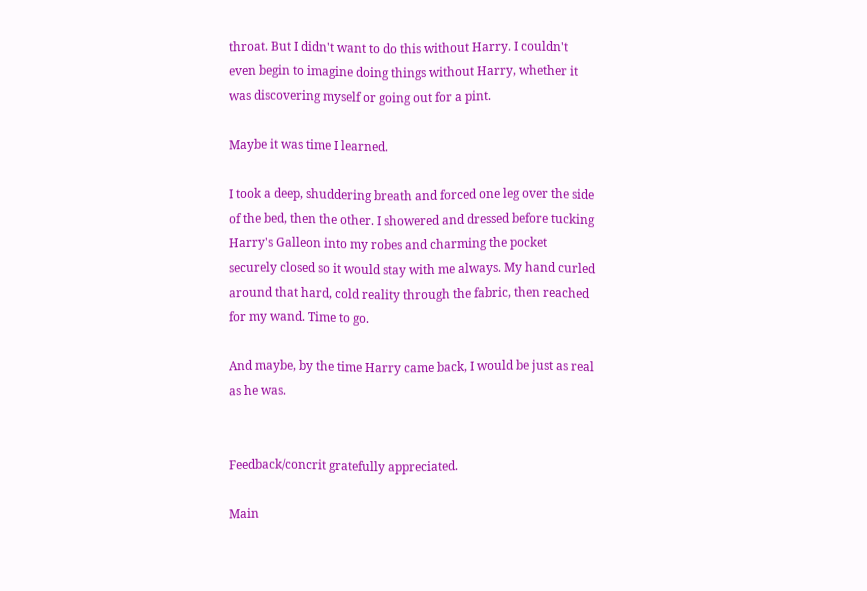throat. But I didn't want to do this without Harry. I couldn't even begin to imagine doing things without Harry, whether it was discovering myself or going out for a pint.

Maybe it was time I learned.

I took a deep, shuddering breath and forced one leg over the side of the bed, then the other. I showered and dressed before tucking Harry's Galleon into my robes and charming the pocket securely closed so it would stay with me always. My hand curled around that hard, cold reality through the fabric, then reached for my wand. Time to go.

And maybe, by the time Harry came back, I would be just as real as he was.


Feedback/concrit gratefully appreciated.

Main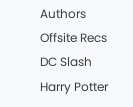Authors Offsite Recs
DC Slash Harry Potter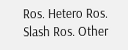Ros. Hetero Ros. Slash Ros. Other